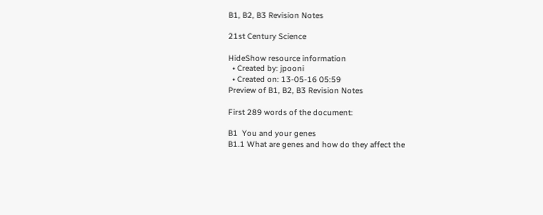B1, B2, B3 Revision Notes

21st Century Science

HideShow resource information
  • Created by: jpooni
  • Created on: 13-05-16 05:59
Preview of B1, B2, B3 Revision Notes

First 289 words of the document:

B1  You and your genes
B1.1 What are genes and how do they affect the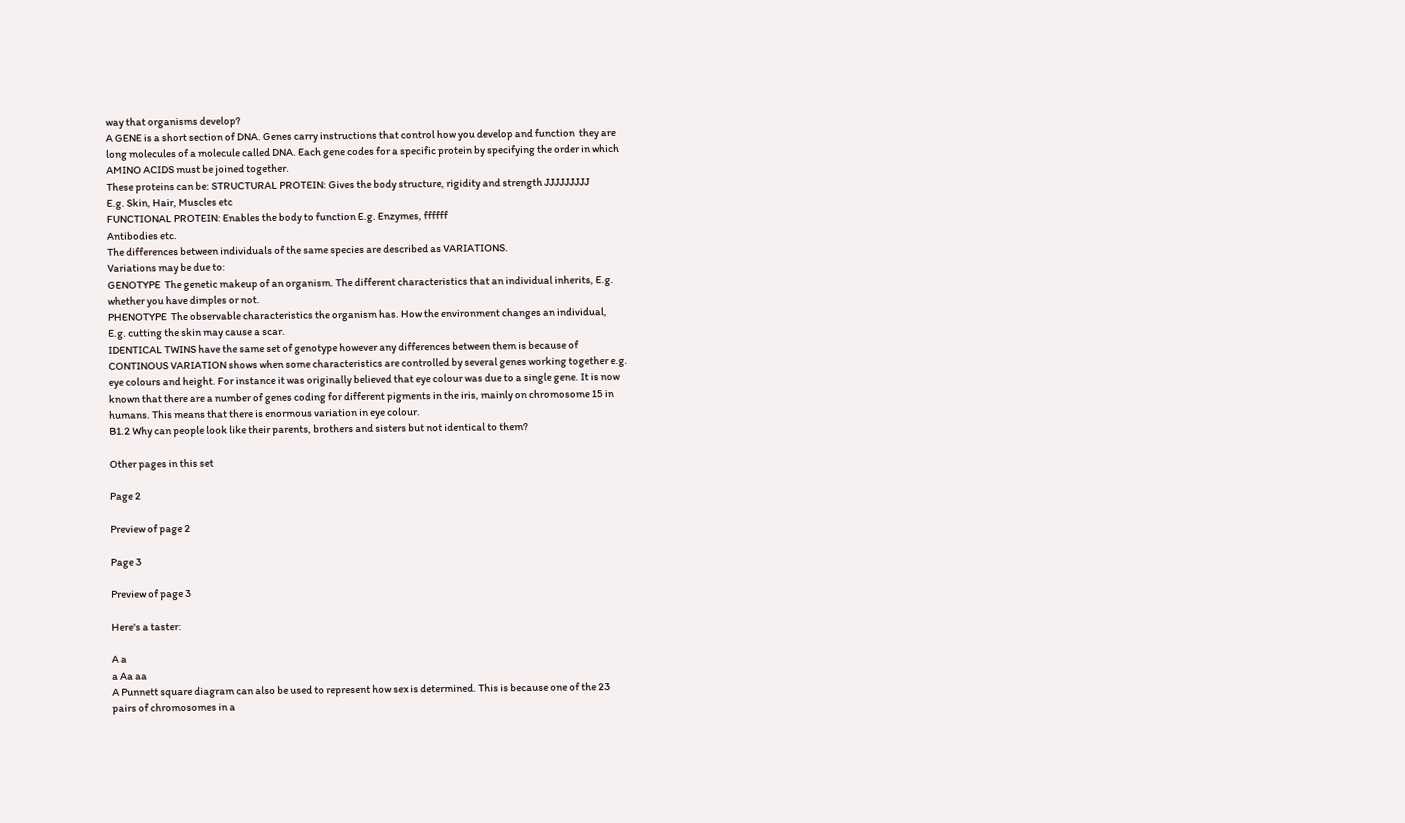way that organisms develop?
A GENE is a short section of DNA. Genes carry instructions that control how you develop and function  they are
long molecules of a molecule called DNA. Each gene codes for a specific protein by specifying the order in which
AMINO ACIDS must be joined together.
These proteins can be: STRUCTURAL PROTEIN: Gives the body structure, rigidity and strength JJJJJJJJJ
E.g. Skin, Hair, Muscles etc
FUNCTIONAL PROTEIN: Enables the body to function E.g. Enzymes, ffffff
Antibodies etc.
The differences between individuals of the same species are described as VARIATIONS.
Variations may be due to:
GENOTYPE  The genetic makeup of an organism. The different characteristics that an individual inherits, E.g.
whether you have dimples or not.
PHENOTYPE  The observable characteristics the organism has. How the environment changes an individual,
E.g. cutting the skin may cause a scar.
IDENTICAL TWINS have the same set of genotype however any differences between them is because of
CONTINOUS VARIATION shows when some characteristics are controlled by several genes working together e.g.
eye colours and height. For instance it was originally believed that eye colour was due to a single gene. It is now
known that there are a number of genes coding for different pigments in the iris, mainly on chromosome 15 in
humans. This means that there is enormous variation in eye colour.
B1.2 Why can people look like their parents, brothers and sisters but not identical to them?

Other pages in this set

Page 2

Preview of page 2

Page 3

Preview of page 3

Here's a taster:

A a
a Aa aa
A Punnett square diagram can also be used to represent how sex is determined. This is because one of the 23
pairs of chromosomes in a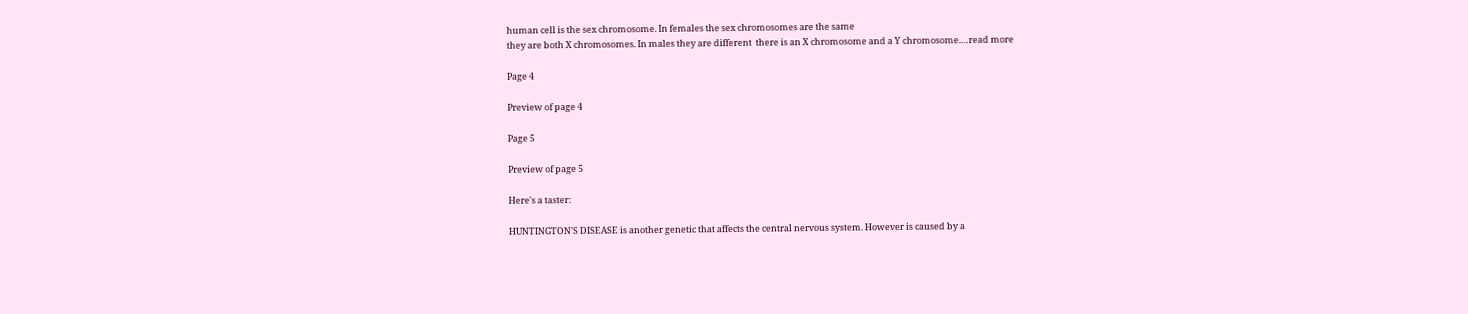human cell is the sex chromosome. In females the sex chromosomes are the same
they are both X chromosomes. In males they are different  there is an X chromosome and a Y chromosome.…read more

Page 4

Preview of page 4

Page 5

Preview of page 5

Here's a taster:

HUNTINGTON'S DISEASE is another genetic that affects the central nervous system. However is caused by a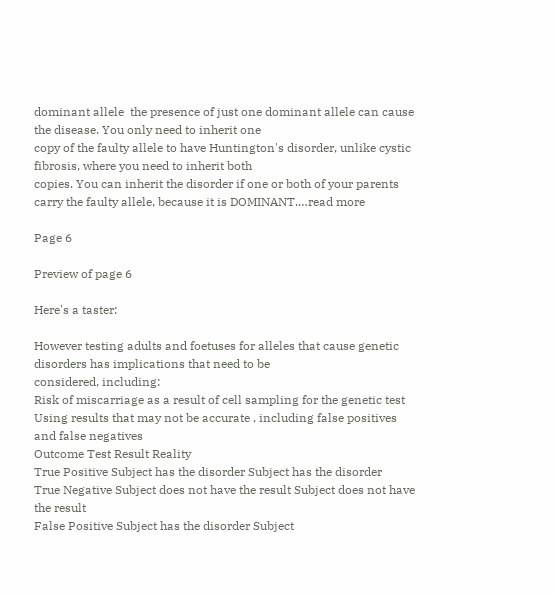dominant allele  the presence of just one dominant allele can cause the disease. You only need to inherit one
copy of the faulty allele to have Huntington's disorder, unlike cystic fibrosis, where you need to inherit both
copies. You can inherit the disorder if one or both of your parents carry the faulty allele, because it is DOMINANT.…read more

Page 6

Preview of page 6

Here's a taster:

However testing adults and foetuses for alleles that cause genetic disorders has implications that need to be
considered, including:
Risk of miscarriage as a result of cell sampling for the genetic test
Using results that may not be accurate , including false positives and false negatives
Outcome Test Result Reality
True Positive Subject has the disorder Subject has the disorder
True Negative Subject does not have the result Subject does not have the result
False Positive Subject has the disorder Subject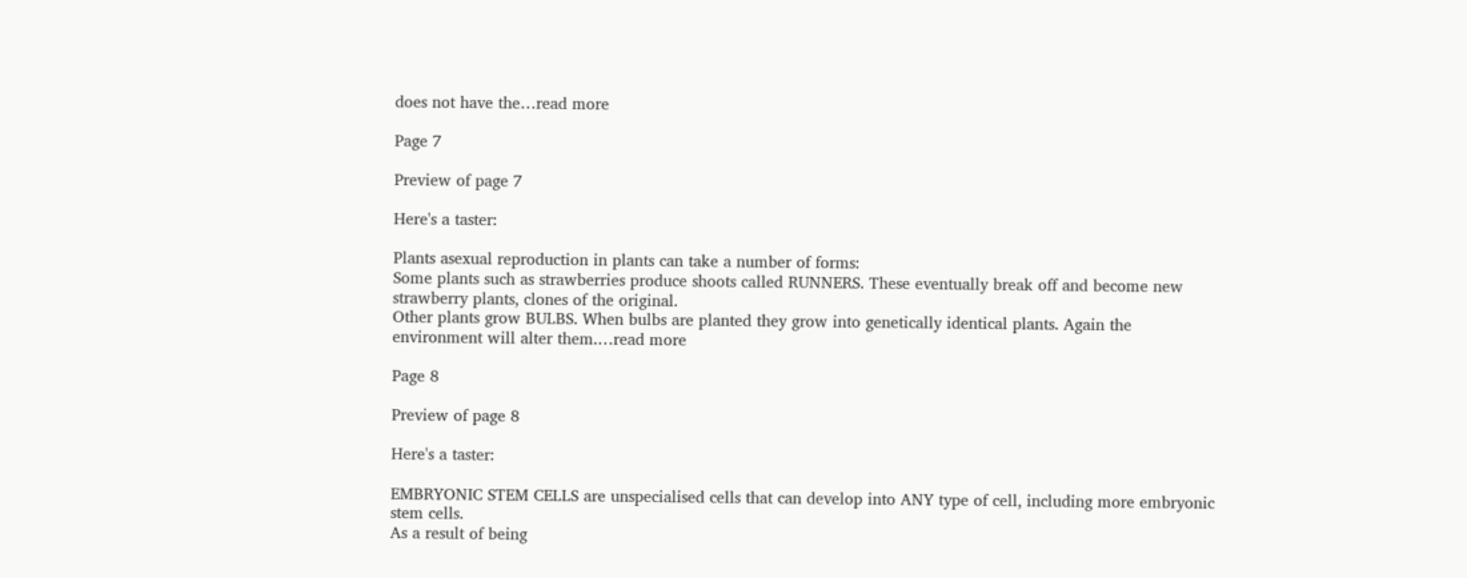does not have the…read more

Page 7

Preview of page 7

Here's a taster:

Plants asexual reproduction in plants can take a number of forms:
Some plants such as strawberries produce shoots called RUNNERS. These eventually break off and become new
strawberry plants, clones of the original.
Other plants grow BULBS. When bulbs are planted they grow into genetically identical plants. Again the
environment will alter them.…read more

Page 8

Preview of page 8

Here's a taster:

EMBRYONIC STEM CELLS are unspecialised cells that can develop into ANY type of cell, including more embryonic
stem cells.
As a result of being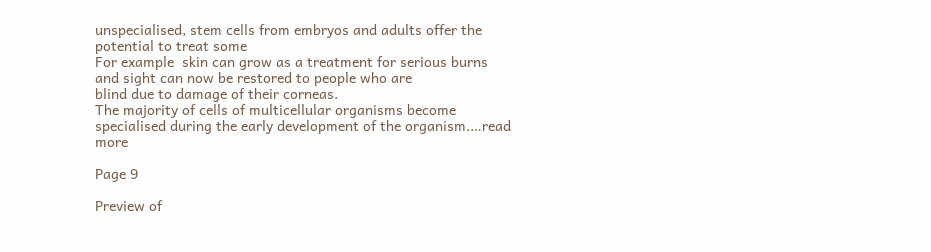unspecialised, stem cells from embryos and adults offer the potential to treat some
For example  skin can grow as a treatment for serious burns and sight can now be restored to people who are
blind due to damage of their corneas.
The majority of cells of multicellular organisms become specialised during the early development of the organism.…read more

Page 9

Preview of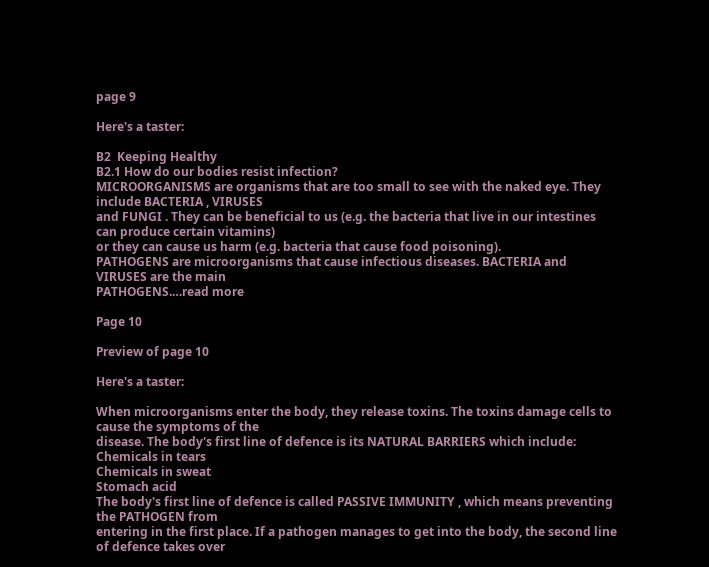page 9

Here's a taster:

B2  Keeping Healthy
B2.1 How do our bodies resist infection?
MICROORGANISMS are organisms that are too small to see with the naked eye. They include BACTERIA , VIRUSES
and FUNGI . They can be beneficial to us (e.g. the bacteria that live in our intestines can produce certain vitamins)
or they can cause us harm (e.g. bacteria that cause food poisoning).
PATHOGENS are microorganisms that cause infectious diseases. BACTERIA and VIRUSES are the main
PATHOGENS.…read more

Page 10

Preview of page 10

Here's a taster:

When microorganisms enter the body, they release toxins. The toxins damage cells to cause the symptoms of the
disease. The body's first line of defence is its NATURAL BARRIERS which include:
Chemicals in tears
Chemicals in sweat
Stomach acid
The body's first line of defence is called PASSIVE IMMUNITY , which means preventing the PATHOGEN from
entering in the first place. If a pathogen manages to get into the body, the second line of defence takes over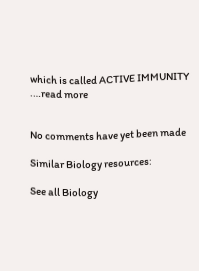which is called ACTIVE IMMUNITY .…read more


No comments have yet been made

Similar Biology resources:

See all Biology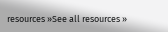resources »See all resources »